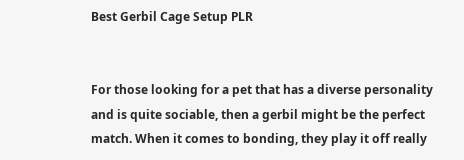Best Gerbil Cage Setup PLR


For those looking for a pet that has a diverse personality and is quite sociable, then a gerbil might be the perfect match. When it comes to bonding, they play it off really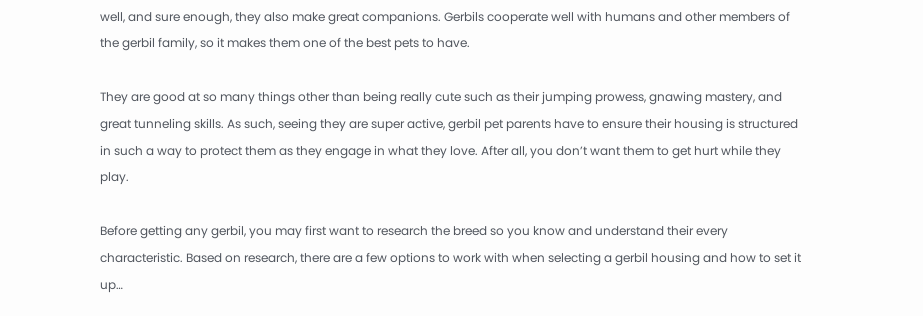well, and sure enough, they also make great companions. Gerbils cooperate well with humans and other members of the gerbil family, so it makes them one of the best pets to have.

They are good at so many things other than being really cute such as their jumping prowess, gnawing mastery, and great tunneling skills. As such, seeing they are super active, gerbil pet parents have to ensure their housing is structured in such a way to protect them as they engage in what they love. After all, you don’t want them to get hurt while they play.

Before getting any gerbil, you may first want to research the breed so you know and understand their every characteristic. Based on research, there are a few options to work with when selecting a gerbil housing and how to set it up…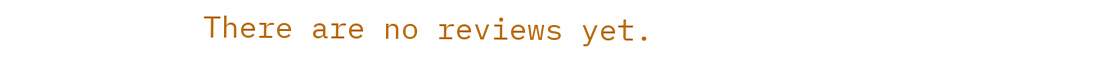There are no reviews yet.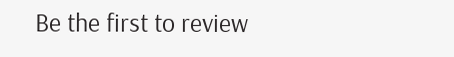Be the first to review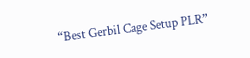“Best Gerbil Cage Setup PLR”